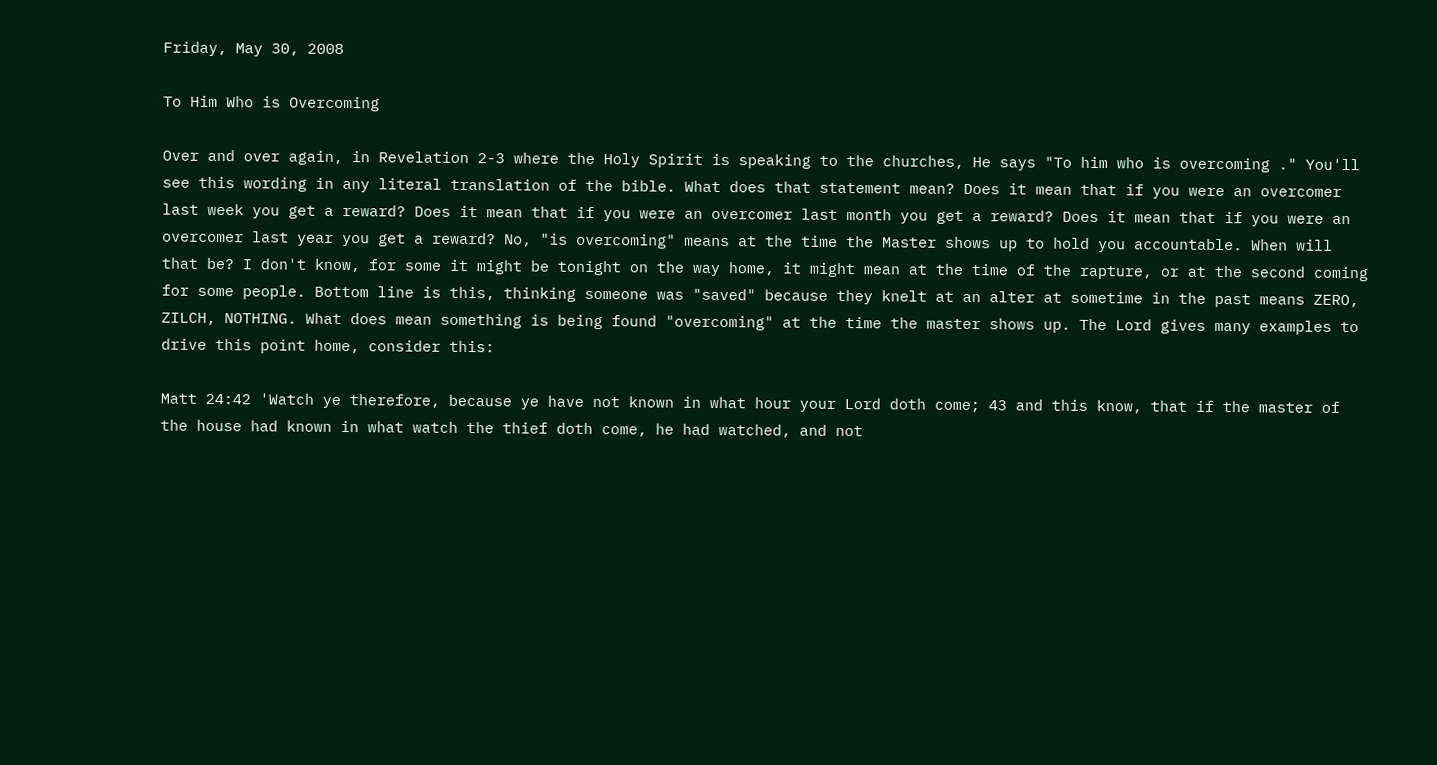Friday, May 30, 2008

To Him Who is Overcoming

Over and over again, in Revelation 2-3 where the Holy Spirit is speaking to the churches, He says "To him who is overcoming ." You'll see this wording in any literal translation of the bible. What does that statement mean? Does it mean that if you were an overcomer last week you get a reward? Does it mean that if you were an overcomer last month you get a reward? Does it mean that if you were an overcomer last year you get a reward? No, "is overcoming" means at the time the Master shows up to hold you accountable. When will that be? I don't know, for some it might be tonight on the way home, it might mean at the time of the rapture, or at the second coming for some people. Bottom line is this, thinking someone was "saved" because they knelt at an alter at sometime in the past means ZERO, ZILCH, NOTHING. What does mean something is being found "overcoming" at the time the master shows up. The Lord gives many examples to drive this point home, consider this:

Matt 24:42 'Watch ye therefore, because ye have not known in what hour your Lord doth come; 43 and this know, that if the master of the house had known in what watch the thief doth come, he had watched, and not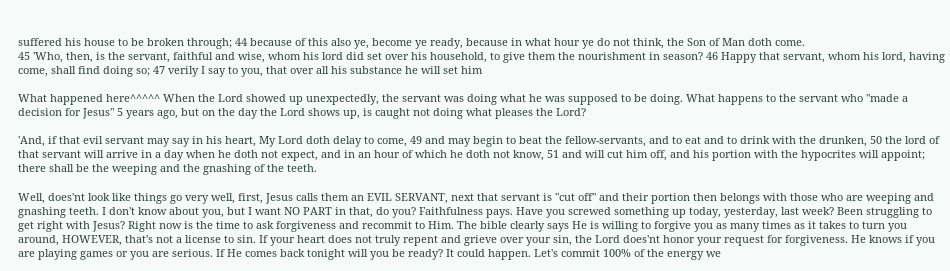suffered his house to be broken through; 44 because of this also ye, become ye ready, because in what hour ye do not think, the Son of Man doth come.
45 'Who, then, is the servant, faithful and wise, whom his lord did set over his household, to give them the nourishment in season? 46 Happy that servant, whom his lord, having come, shall find doing so; 47 verily I say to you, that over all his substance he will set him

What happened here^^^^^ When the Lord showed up unexpectedly, the servant was doing what he was supposed to be doing. What happens to the servant who "made a decision for Jesus" 5 years ago, but on the day the Lord shows up, is caught not doing what pleases the Lord?

'And, if that evil servant may say in his heart, My Lord doth delay to come, 49 and may begin to beat the fellow-servants, and to eat and to drink with the drunken, 50 the lord of that servant will arrive in a day when he doth not expect, and in an hour of which he doth not know, 51 and will cut him off, and his portion with the hypocrites will appoint; there shall be the weeping and the gnashing of the teeth.

Well, does'nt look like things go very well, first, Jesus calls them an EVIL SERVANT, next that servant is "cut off" and their portion then belongs with those who are weeping and gnashing teeth. I don't know about you, but I want NO PART in that, do you? Faithfulness pays. Have you screwed something up today, yesterday, last week? Been struggling to get right with Jesus? Right now is the time to ask forgiveness and recommit to Him. The bible clearly says He is willing to forgive you as many times as it takes to turn you around, HOWEVER, that's not a license to sin. If your heart does not truly repent and grieve over your sin, the Lord does'nt honor your request for forgiveness. He knows if you are playing games or you are serious. If He comes back tonight will you be ready? It could happen. Let's commit 100% of the energy we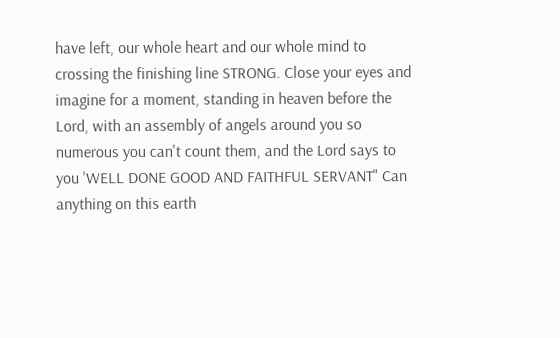have left, our whole heart and our whole mind to crossing the finishing line STRONG. Close your eyes and imagine for a moment, standing in heaven before the Lord, with an assembly of angels around you so numerous you can't count them, and the Lord says to you 'WELL DONE GOOD AND FAITHFUL SERVANT" Can anything on this earth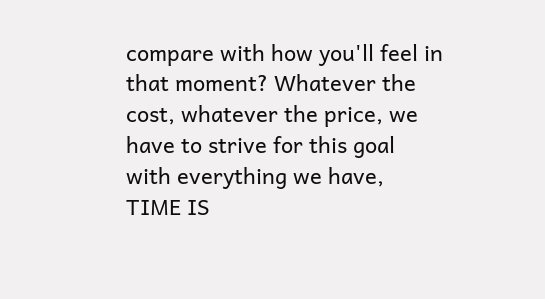compare with how you'll feel in that moment? Whatever the cost, whatever the price, we have to strive for this goal with everything we have, TIME IS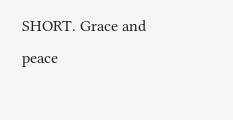SHORT. Grace and peace